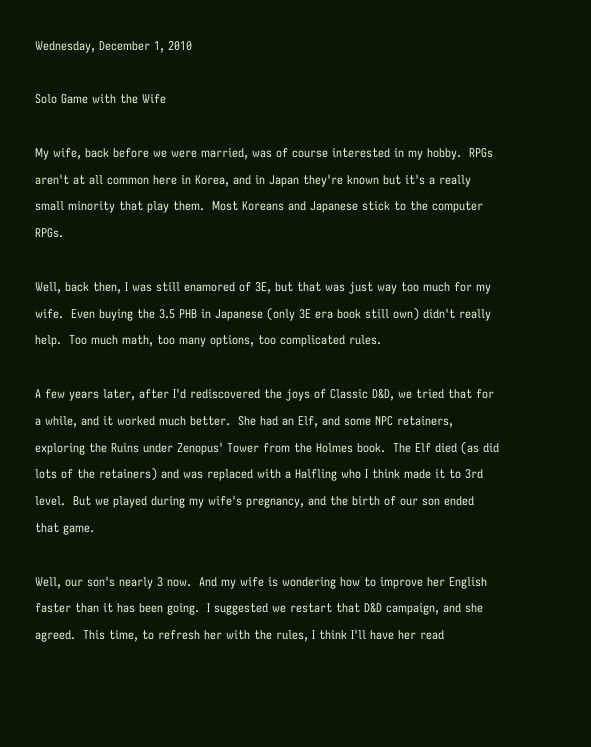Wednesday, December 1, 2010

Solo Game with the Wife

My wife, back before we were married, was of course interested in my hobby.  RPGs aren't at all common here in Korea, and in Japan they're known but it's a really small minority that play them.  Most Koreans and Japanese stick to the computer RPGs.

Well, back then, I was still enamored of 3E, but that was just way too much for my wife.  Even buying the 3.5 PHB in Japanese (only 3E era book still own) didn't really help.  Too much math, too many options, too complicated rules.

A few years later, after I'd rediscovered the joys of Classic D&D, we tried that for a while, and it worked much better.  She had an Elf, and some NPC retainers, exploring the Ruins under Zenopus' Tower from the Holmes book.  The Elf died (as did lots of the retainers) and was replaced with a Halfling who I think made it to 3rd level.  But we played during my wife's pregnancy, and the birth of our son ended that game.

Well, our son's nearly 3 now.  And my wife is wondering how to improve her English faster than it has been going.  I suggested we restart that D&D campaign, and she agreed.  This time, to refresh her with the rules, I think I'll have her read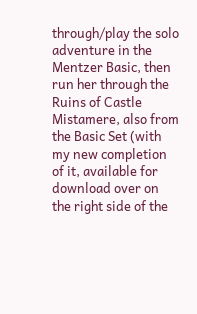through/play the solo adventure in the Mentzer Basic, then run her through the Ruins of Castle Mistamere, also from the Basic Set (with my new completion of it, available for download over on the right side of the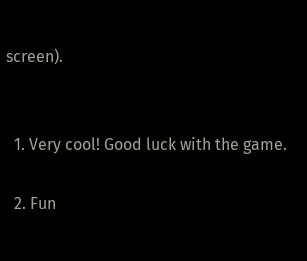screen).


  1. Very cool! Good luck with the game.

  2. Fun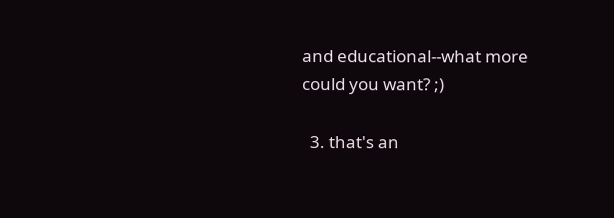and educational--what more could you want? ;)

  3. that's an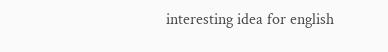interesting idea for english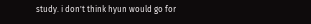study. i don't think hyun would go for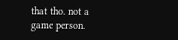that tho. not a game person.